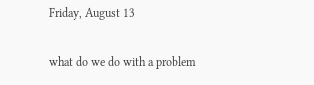Friday, August 13

what do we do with a problem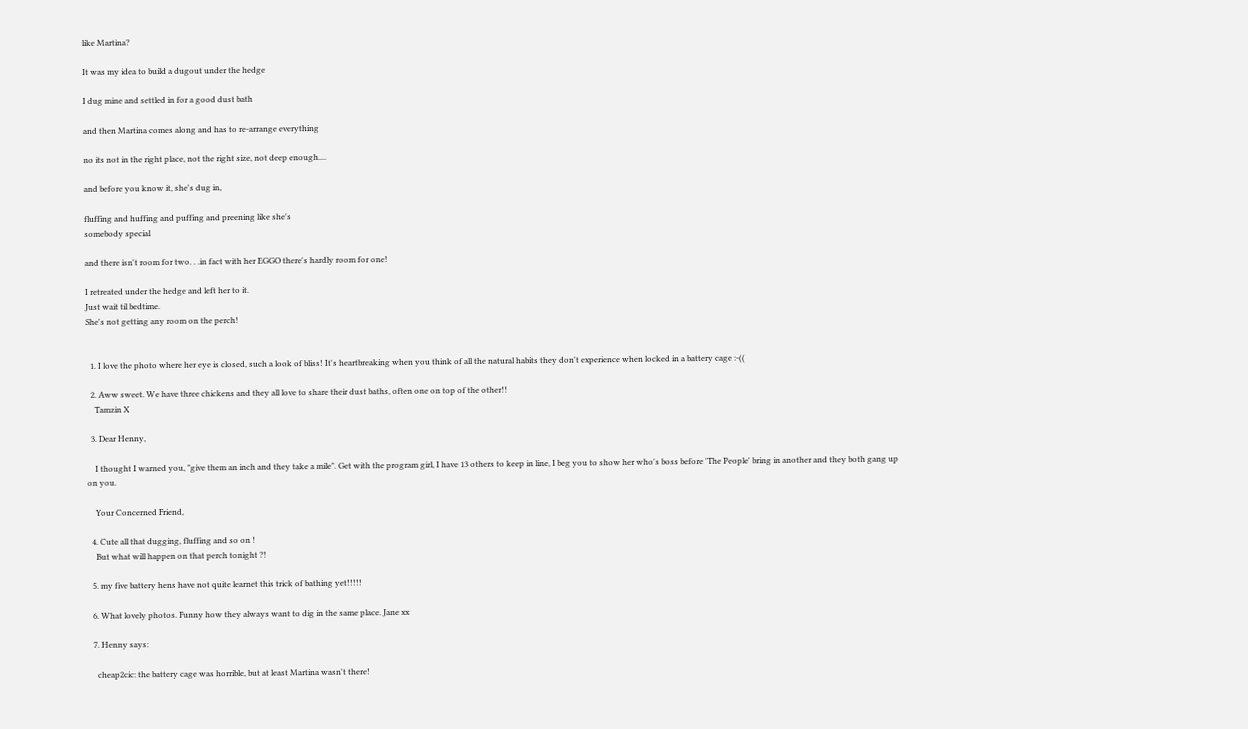like Martina?

It was my idea to build a dugout under the hedge

I dug mine and settled in for a good dust bath

and then Martina comes along and has to re-arrange everything

no its not in the right place, not the right size, not deep enough....

and before you know it, she's dug in,

fluffing and huffing and puffing and preening like she's
somebody special

and there isn't room for two. . .in fact with her EGGO there's hardly room for one!

I retreated under the hedge and left her to it.
Just wait til bedtime.
She's not getting any room on the perch!


  1. I love the photo where her eye is closed, such a look of bliss! It's heartbreaking when you think of all the natural habits they don't experience when locked in a battery cage :-((

  2. Aww sweet. We have three chickens and they all love to share their dust baths, often one on top of the other!!
    Tamzin X

  3. Dear Henny,

    I thought I warned you, "give them an inch and they take a mile". Get with the program girl, I have 13 others to keep in line, I beg you to show her who's boss before 'The People' bring in another and they both gang up on you.

    Your Concerned Friend,

  4. Cute all that dugging, fluffing and so on !
    But what will happen on that perch tonight ?!

  5. my five battery hens have not quite learnet this trick of bathing yet!!!!!

  6. What lovely photos. Funny how they always want to dig in the same place. Jane xx

  7. Henny says:

    cheap2cic: the battery cage was horrible, but at least Martina wasn't there!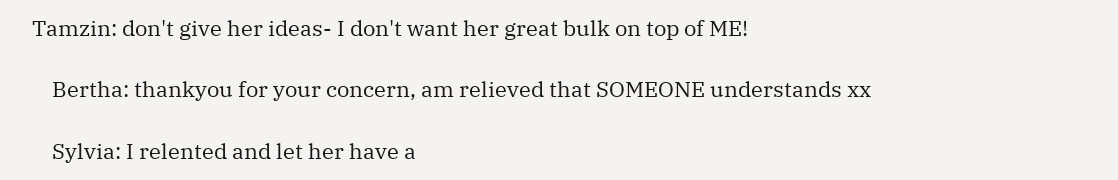Tamzin: don't give her ideas- I don't want her great bulk on top of ME!

    Bertha: thankyou for your concern, am relieved that SOMEONE understands xx

    Sylvia: I relented and let her have a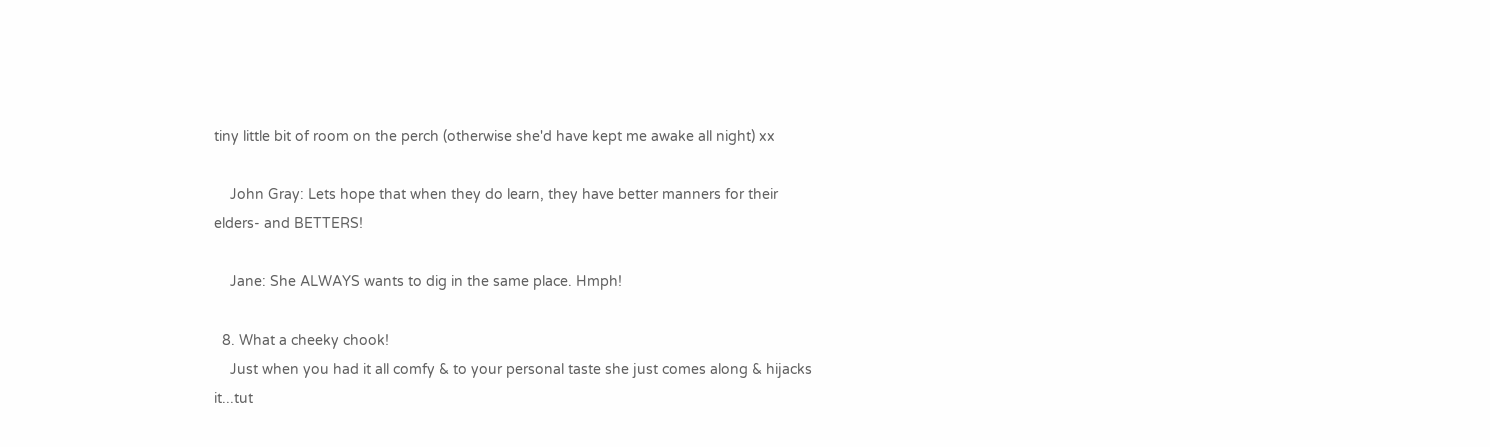tiny little bit of room on the perch (otherwise she'd have kept me awake all night) xx

    John Gray: Lets hope that when they do learn, they have better manners for their elders- and BETTERS!

    Jane: She ALWAYS wants to dig in the same place. Hmph!

  8. What a cheeky chook!
    Just when you had it all comfy & to your personal taste she just comes along & hijacks it...tut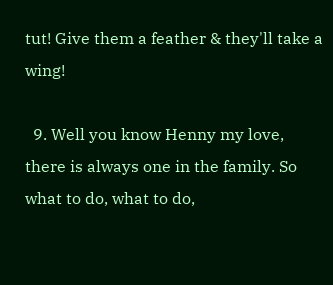tut! Give them a feather & they'll take a wing!

  9. Well you know Henny my love, there is always one in the family. So what to do, what to do,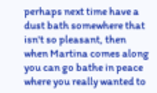perhaps next time have a dust bath somewhere that isn't so pleasant, then when Martina comes along you can go bathe in peace where you really wanted to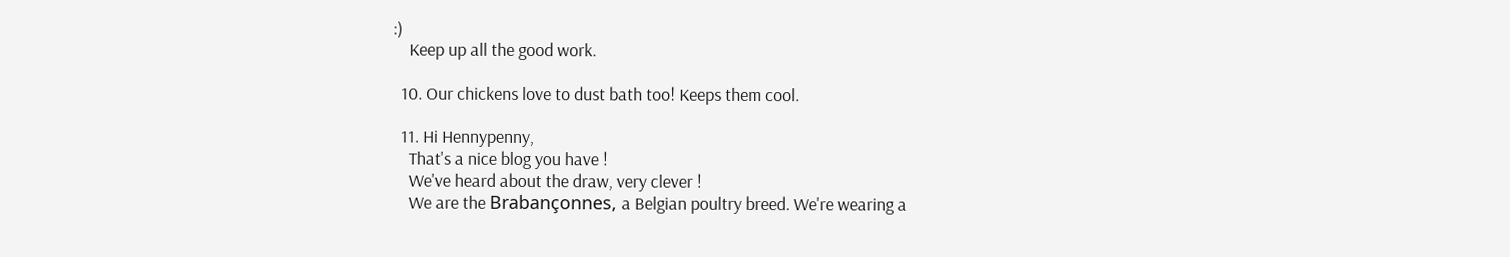:)
    Keep up all the good work.

  10. Our chickens love to dust bath too! Keeps them cool.

  11. Hi Hennypenny,
    That's a nice blog you have !
    We've heard about the draw, very clever !
    We are the Brabançonnes, a Belgian poultry breed. We're wearing a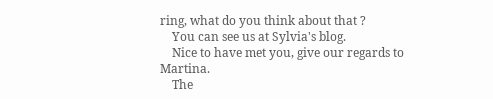ring, what do you think about that ?
    You can see us at Sylvia's blog.
    Nice to have met you, give our regards to Martina.
    The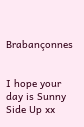Brabançonnes


I hope your day is Sunny Side Up xx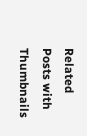Related Posts with Thumbnails